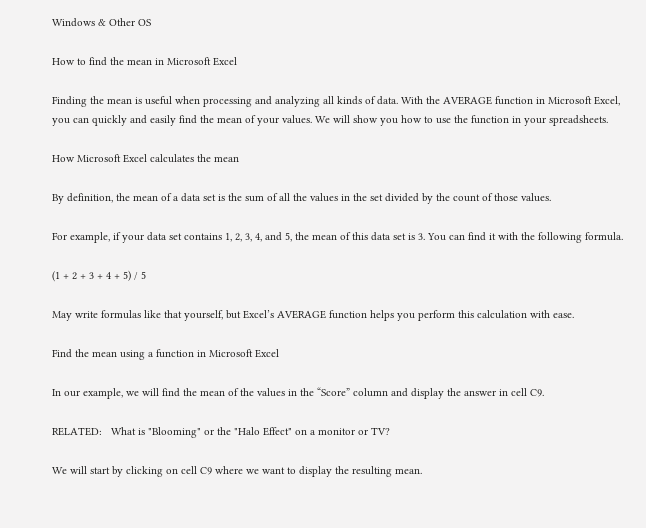Windows & Other OS

How to find the mean in Microsoft Excel

Finding the mean is useful when processing and analyzing all kinds of data. With the AVERAGE function in Microsoft Excel, you can quickly and easily find the mean of your values. We will show you how to use the function in your spreadsheets.

How Microsoft Excel calculates the mean

By definition, the mean of a data set is the sum of all the values in the set divided by the count of those values.

For example, if your data set contains 1, 2, 3, 4, and 5, the mean of this data set is 3. You can find it with the following formula.

(1 + 2 + 3 + 4 + 5) / 5

May write formulas like that yourself, but Excel’s AVERAGE function helps you perform this calculation with ease.

Find the mean using a function in Microsoft Excel

In our example, we will find the mean of the values in the “Score” column and display the answer in cell C9.

RELATED:   What is "Blooming" or the "Halo Effect" on a monitor or TV?

We will start by clicking on cell C9 where we want to display the resulting mean.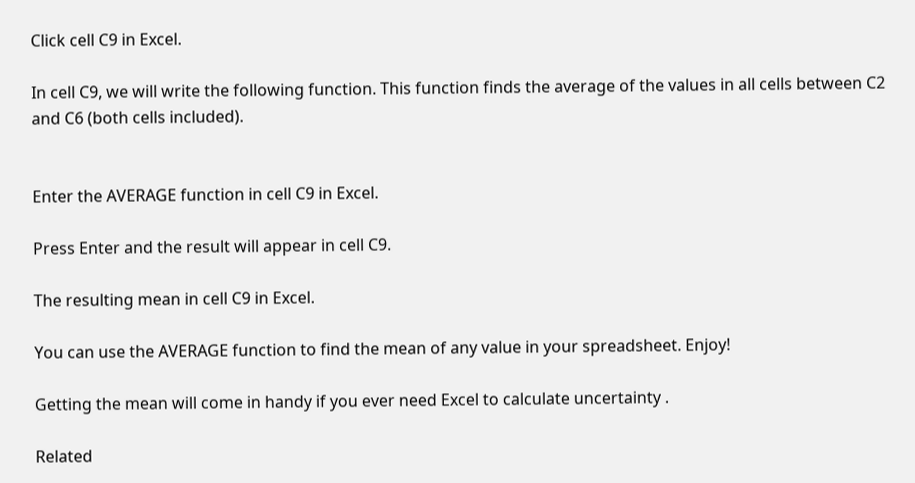Click cell C9 in Excel.

In cell C9, we will write the following function. This function finds the average of the values in all cells between C2 and C6 (both cells included).


Enter the AVERAGE function in cell C9 in Excel.

Press Enter and the result will appear in cell C9.

The resulting mean in cell C9 in Excel.

You can use the AVERAGE function to find the mean of any value in your spreadsheet. Enjoy!

Getting the mean will come in handy if you ever need Excel to calculate uncertainty .

Related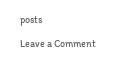posts

Leave a Comment